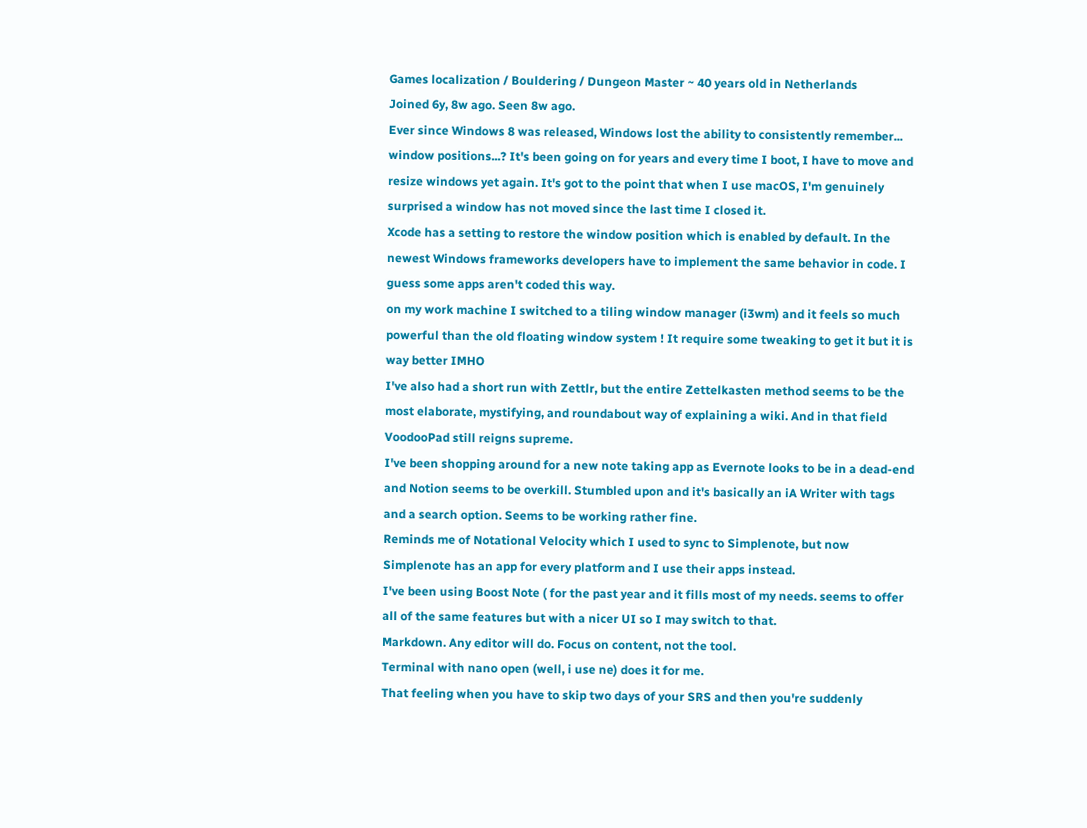Games localization / Bouldering / Dungeon Master ~ 40 years old in Netherlands
Joined 6y, 8w ago. Seen 8w ago.
Ever since Windows 8 was released, Windows lost the ability to consistently remember... window positions...? It's been going on for years and every time I boot, I have to move and resize windows yet again. It's got to the point that when I use macOS, I'm genuinely surprised a window has not moved since the last time I closed it.
Xcode has a setting to restore the window position which is enabled by default. In the newest Windows frameworks developers have to implement the same behavior in code. I guess some apps aren't coded this way.
on my work machine I switched to a tiling window manager (i3wm) and it feels so much powerful than the old floating window system ! It require some tweaking to get it but it is way better IMHO
I've also had a short run with Zettlr, but the entire Zettelkasten method seems to be the most elaborate, mystifying, and roundabout way of explaining a wiki. And in that field VoodooPad still reigns supreme.
I've been shopping around for a new note taking app as Evernote looks to be in a dead-end and Notion seems to be overkill. Stumbled upon and it's basically an iA Writer with tags and a search option. Seems to be working rather fine.
Reminds me of Notational Velocity which I used to sync to Simplenote, but now Simplenote has an app for every platform and I use their apps instead.
I've been using Boost Note ( for the past year and it fills most of my needs. seems to offer all of the same features but with a nicer UI so I may switch to that.
Markdown. Any editor will do. Focus on content, not the tool.
Terminal with nano open (well, i use ne) does it for me.
That feeling when you have to skip two days of your SRS and then you're suddenly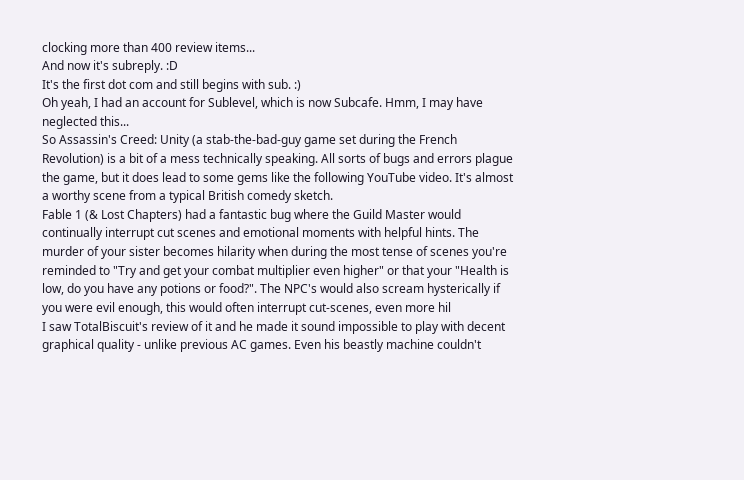clocking more than 400 review items...
And now it's subreply. :D
It's the first dot com and still begins with sub. :)
Oh yeah, I had an account for Sublevel, which is now Subcafe. Hmm, I may have neglected this...
So Assassin's Creed: Unity (a stab-the-bad-guy game set during the French Revolution) is a bit of a mess technically speaking. All sorts of bugs and errors plague the game, but it does lead to some gems like the following YouTube video. It's almost a worthy scene from a typical British comedy sketch.
Fable 1 (& Lost Chapters) had a fantastic bug where the Guild Master would continually interrupt cut scenes and emotional moments with helpful hints. The murder of your sister becomes hilarity when during the most tense of scenes you're reminded to "Try and get your combat multiplier even higher" or that your "Health is low, do you have any potions or food?". The NPC's would also scream hysterically if you were evil enough, this would often interrupt cut-scenes, even more hil
I saw TotalBiscuit's review of it and he made it sound impossible to play with decent graphical quality - unlike previous AC games. Even his beastly machine couldn't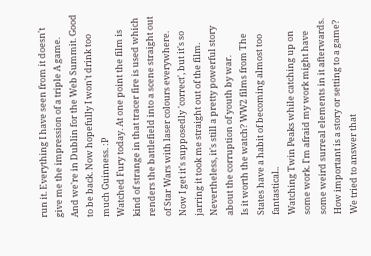run it. Everything I have seen from it doesn't give me the impression of a triple A game.
And we're in Dublin for the Web Summit. Good to be back. Now hopefully I won't drink too much Guinness. :P
Watched Fury today. At one point the film is kind of strange in that tracer fire is used which renders the battlefield into a scene straight out of Star Wars with laser colours everywhere. Now I get it's supposedly 'correct', but it's so jarring it took me straight out of the film. Nevertheless, it's still a pretty powerful story about the corruption of youth by war.
Is it worth the watch? WW2 films from The States have a habit of becoming almost too fantastical..
Watching Twin Peaks while catching up on some work. I'm afraid my work might have some weird surreal elements in it afterwards.
How important is a story or setting to a game? We tried to answer that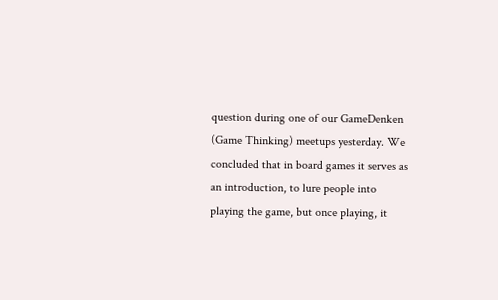question during one of our GameDenken (Game Thinking) meetups yesterday. We concluded that in board games it serves as an introduction, to lure people into playing the game, but once playing, it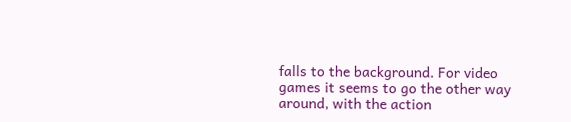falls to the background. For video games it seems to go the other way around, with the action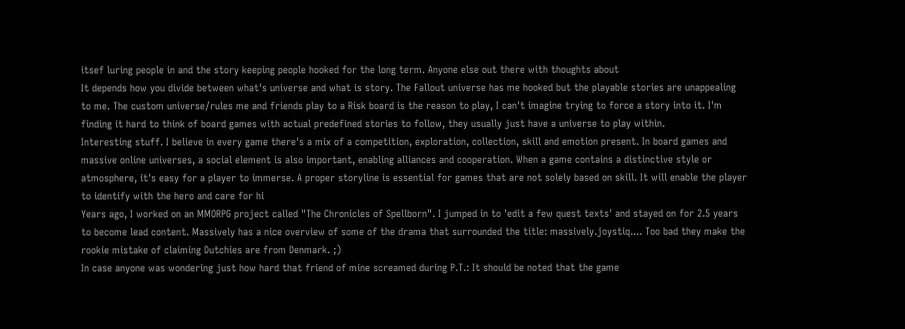itsef luring people in and the story keeping people hooked for the long term. Anyone else out there with thoughts about
It depends how you divide between what's universe and what is story. The Fallout universe has me hooked but the playable stories are unappealing to me. The custom universe/rules me and friends play to a Risk board is the reason to play, I can't imagine trying to force a story into it. I'm finding it hard to think of board games with actual predefined stories to follow, they usually just have a universe to play within.
Interesting stuff. I believe in every game there's a mix of a competition, exploration, collection, skill and emotion present. In board games and massive online universes, a social element is also important, enabling alliances and cooperation. When a game contains a distinctive style or atmosphere, it's easy for a player to immerse. A proper storyline is essential for games that are not solely based on skill. It will enable the player to identify with the hero and care for hi
Years ago, I worked on an MMORPG project called "The Chronicles of Spellborn". I jumped in to 'edit a few quest texts' and stayed on for 2.5 years to become lead content. Massively has a nice overview of some of the drama that surrounded the title: massively.joystiq.... Too bad they make the rookie mistake of claiming Dutchies are from Denmark. ;)
In case anyone was wondering just how hard that friend of mine screamed during P.T.: It should be noted that the game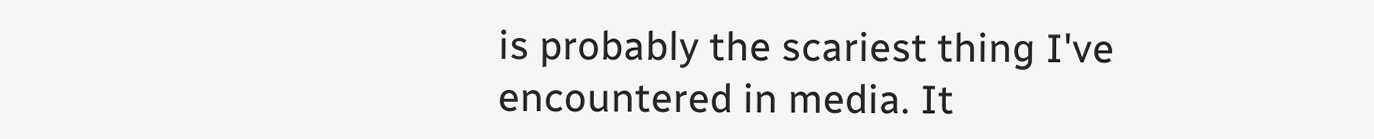is probably the scariest thing I've encountered in media. It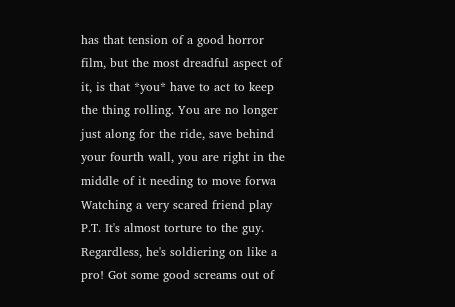has that tension of a good horror film, but the most dreadful aspect of it, is that *you* have to act to keep the thing rolling. You are no longer just along for the ride, save behind your fourth wall, you are right in the middle of it needing to move forwa
Watching a very scared friend play P.T. It's almost torture to the guy. Regardless, he's soldiering on like a pro! Got some good screams out of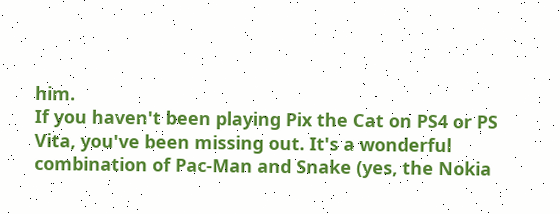him.
If you haven't been playing Pix the Cat on PS4 or PS Vita, you've been missing out. It's a wonderful combination of Pac-Man and Snake (yes, the Nokia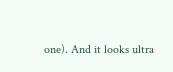one). And it looks ultra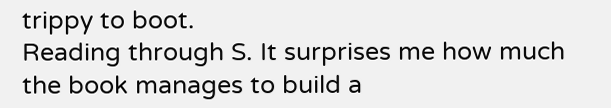trippy to boot.
Reading through S. It surprises me how much the book manages to build a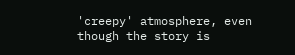'creepy' atmosphere, even though the story is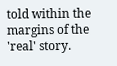told within the margins of the 'real' story.